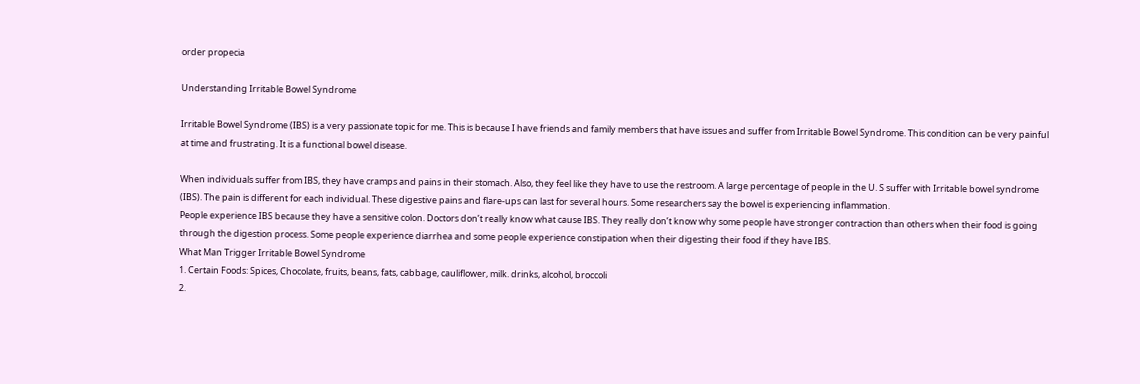order propecia

Understanding Irritable Bowel Syndrome

Irritable Bowel Syndrome (IBS) is a very passionate topic for me. This is because I have friends and family members that have issues and suffer from Irritable Bowel Syndrome. This condition can be very painful at time and frustrating. It is a functional bowel disease.

When individuals suffer from IBS, they have cramps and pains in their stomach. Also, they feel like they have to use the restroom. A large percentage of people in the U. S suffer with Irritable bowel syndrome (IBS). The pain is different for each individual. These digestive pains and flare-ups can last for several hours. Some researchers say the bowel is experiencing inflammation.
People experience IBS because they have a sensitive colon. Doctors don’t really know what cause IBS. They really don’t know why some people have stronger contraction than others when their food is going through the digestion process. Some people experience diarrhea and some people experience constipation when their digesting their food if they have IBS.
What Man Trigger Irritable Bowel Syndrome
1. Certain Foods: Spices, Chocolate, fruits, beans, fats, cabbage, cauliflower, milk. drinks, alcohol, broccoli
2.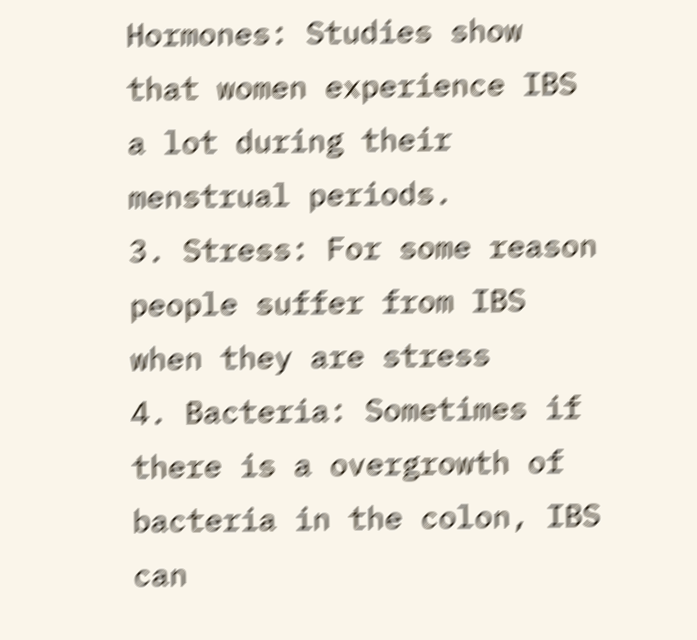Hormones: Studies show that women experience IBS a lot during their menstrual periods.
3. Stress: For some reason people suffer from IBS when they are stress
4. Bacteria: Sometimes if there is a overgrowth of bacteria in the colon, IBS can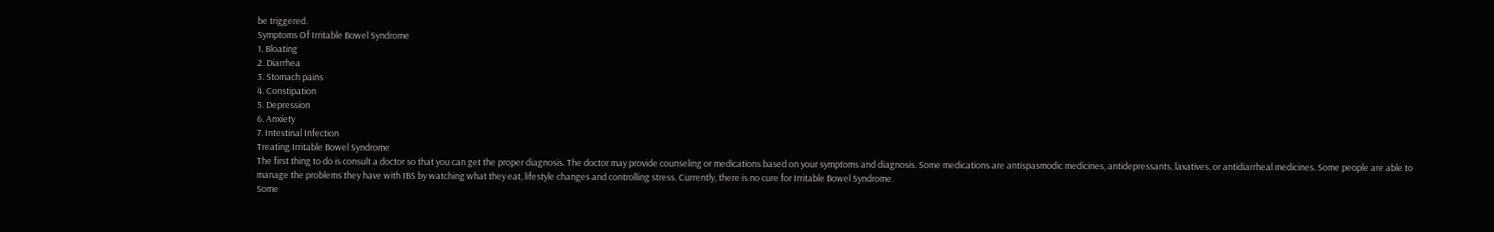be triggered.
Symptoms Of Irritable Bowel Syndrome
1. Bloating
2. Diarrhea
3. Stomach pains
4. Constipation
5. Depression
6. Anxiety
7. Intestinal Infection
Treating Irritable Bowel Syndrome
The first thing to do is consult a doctor so that you can get the proper diagnosis. The doctor may provide counseling or medications based on your symptoms and diagnosis. Some medications are antispasmodic medicines, antidepressants, laxatives, or antidiarrheal medicines. Some people are able to manage the problems they have with IBS by watching what they eat, lifestyle changes and controlling stress. Currently, there is no cure for Irritable Bowel Syndrome.
Some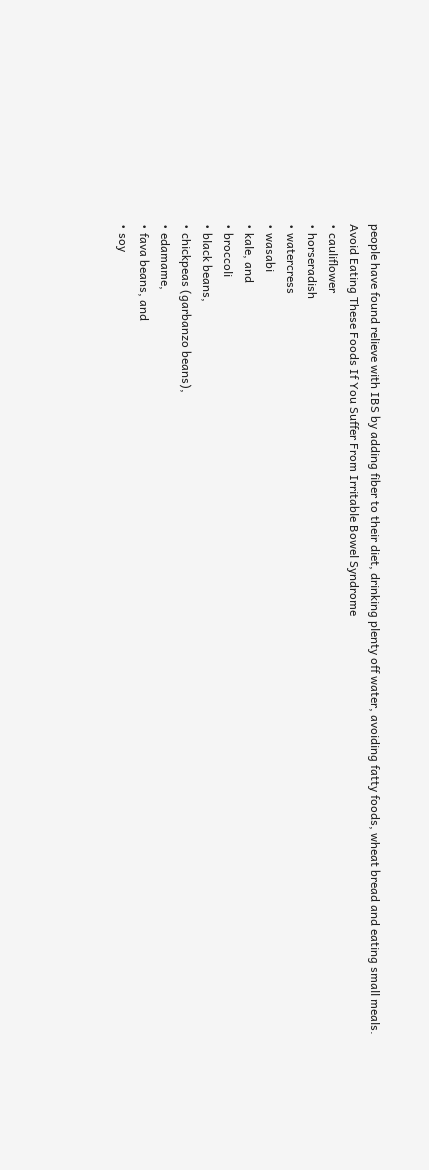people have found relieve with IBS by adding fiber to their diet, drinking plenty off water, avoiding fatty foods, wheat bread and eating small meals.
Avoid Eating These Foods If You Suffer From Irritable Bowel Syndrome
• cauliflower
• horseradish
• watercress
• wasabi
• kale, and
• broccoli
• black beans,
• chickpeas (garbanzo beans),
• edamame,
• fava beans, and
• soy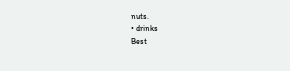nuts.
• drinks
Best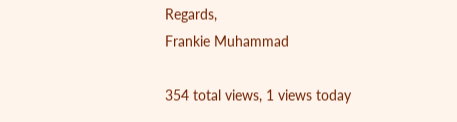Regards,
Frankie Muhammad

354 total views, 1 views today